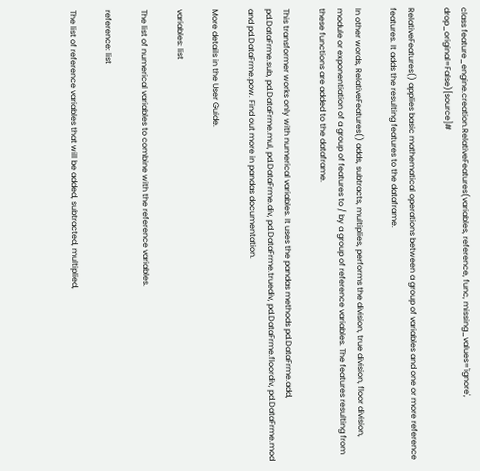class feature_engine.creation.RelativeFeatures(variables, reference, func, missing_values='ignore', drop_original=False)[source]#

RelativeFeatures() applies basic mathematical operations between a group of variables and one or more reference features. It adds the resulting features to the dataframe.

In other words, RelativeFeatures() adds, subtracts, multiplies, performs the division, true division, floor division, module or exponentiation of a group of features to / by a group of reference variables. The features resulting from these functions are added to the dataframe.

This transformer works only with numerical variables. It uses the pandas methods pd.DataFrme.add, pd.DataFrme.sub, pd.DataFrme.mul, pd.DataFrme.div, pd.DataFrme.truediv, pd.DataFrme.floordiv, pd.DataFrme.mod and pd.DataFrme.pow. Find out more in pandas documentation.

More details in the User Guide.

variables: list

The list of numerical variables to combine with the reference variables.

reference: list

The list of reference variables that will be added, subtracted, multiplied,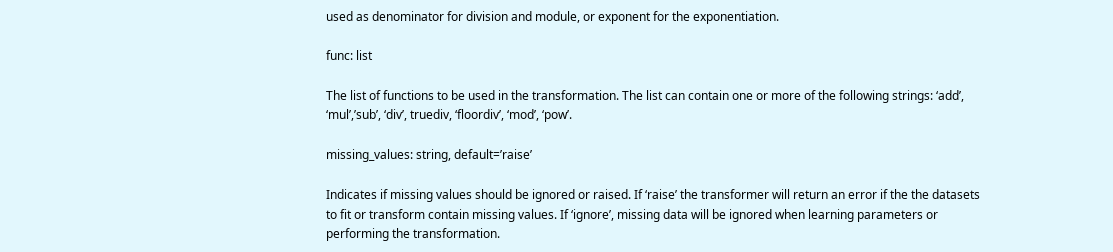used as denominator for division and module, or exponent for the exponentiation.

func: list

The list of functions to be used in the transformation. The list can contain one or more of the following strings: ‘add’, ‘mul’,’sub’, ‘div’, truediv, ‘floordiv’, ‘mod’, ‘pow’.

missing_values: string, default=’raise’

Indicates if missing values should be ignored or raised. If ‘raise’ the transformer will return an error if the the datasets to fit or transform contain missing values. If ‘ignore’, missing data will be ignored when learning parameters or performing the transformation.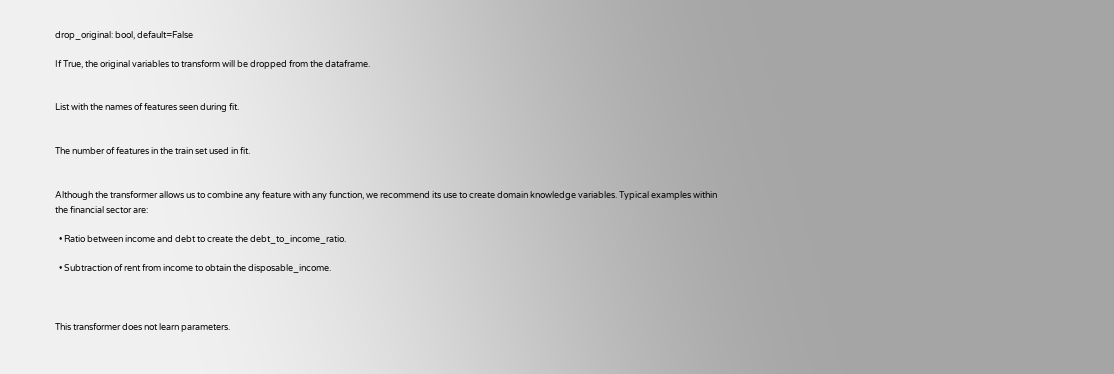drop_original: bool, default=False

If True, the original variables to transform will be dropped from the dataframe.


List with the names of features seen during fit.


The number of features in the train set used in fit.


Although the transformer allows us to combine any feature with any function, we recommend its use to create domain knowledge variables. Typical examples within the financial sector are:

  • Ratio between income and debt to create the debt_to_income_ratio.

  • Subtraction of rent from income to obtain the disposable_income.



This transformer does not learn parameters.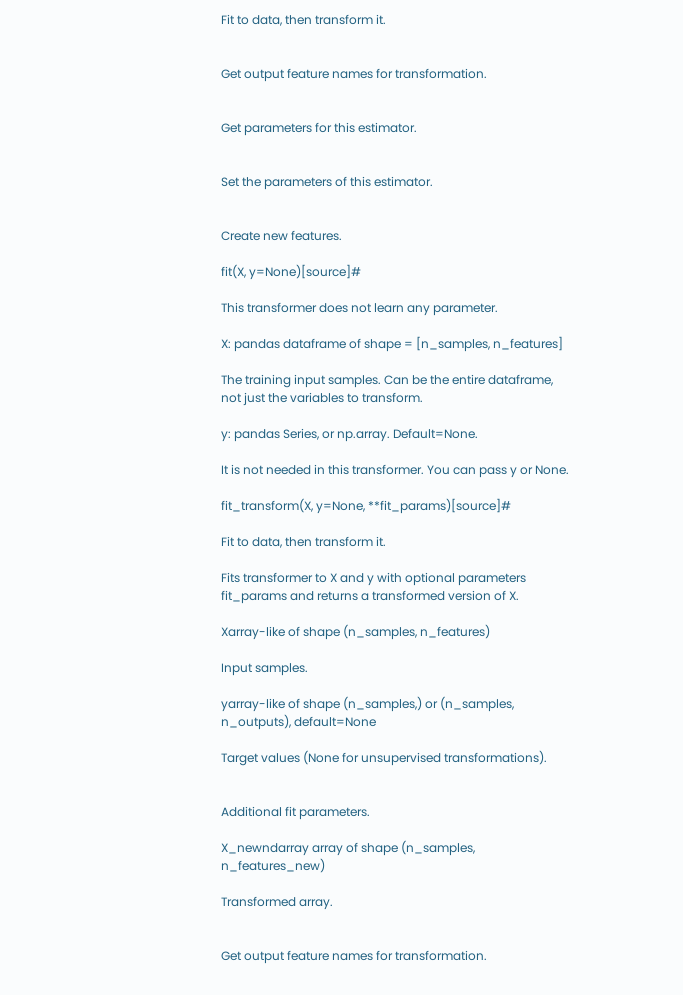Fit to data, then transform it.


Get output feature names for transformation.


Get parameters for this estimator.


Set the parameters of this estimator.


Create new features.

fit(X, y=None)[source]#

This transformer does not learn any parameter.

X: pandas dataframe of shape = [n_samples, n_features]

The training input samples. Can be the entire dataframe, not just the variables to transform.

y: pandas Series, or np.array. Default=None.

It is not needed in this transformer. You can pass y or None.

fit_transform(X, y=None, **fit_params)[source]#

Fit to data, then transform it.

Fits transformer to X and y with optional parameters fit_params and returns a transformed version of X.

Xarray-like of shape (n_samples, n_features)

Input samples.

yarray-like of shape (n_samples,) or (n_samples, n_outputs), default=None

Target values (None for unsupervised transformations).


Additional fit parameters.

X_newndarray array of shape (n_samples, n_features_new)

Transformed array.


Get output feature names for transformation.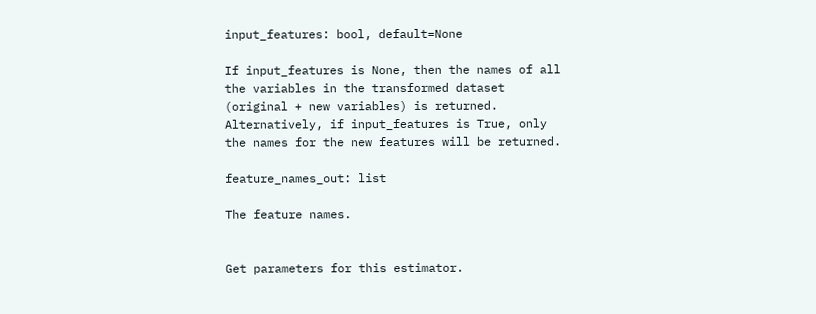input_features: bool, default=None

If input_features is None, then the names of all the variables in the transformed dataset (original + new variables) is returned. Alternatively, if input_features is True, only the names for the new features will be returned.

feature_names_out: list

The feature names.


Get parameters for this estimator.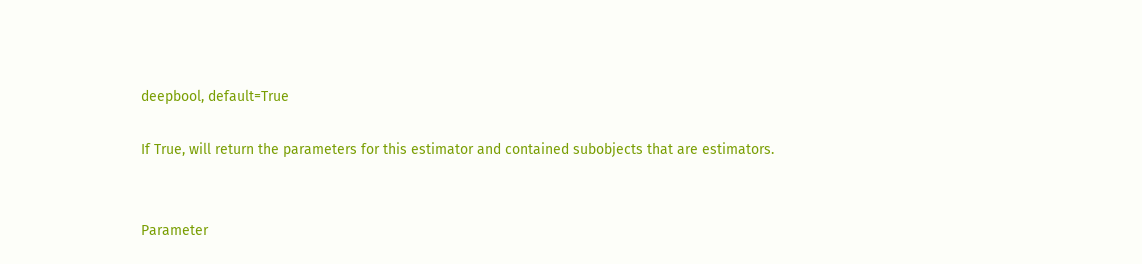deepbool, default=True

If True, will return the parameters for this estimator and contained subobjects that are estimators.


Parameter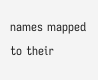names mapped to their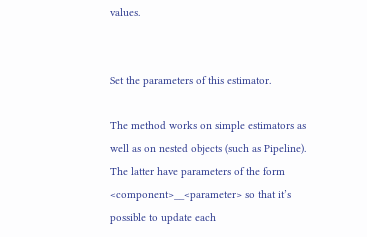values.


Set the parameters of this estimator.

The method works on simple estimators as well as on nested objects (such as Pipeline). The latter have parameters of the form <component>__<parameter> so that it’s possible to update each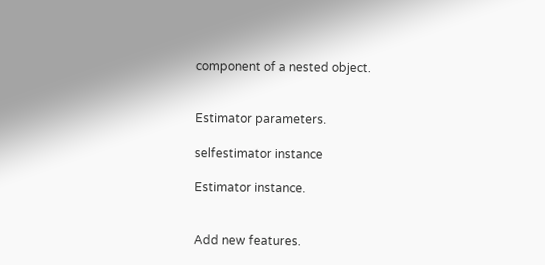component of a nested object.


Estimator parameters.

selfestimator instance

Estimator instance.


Add new features.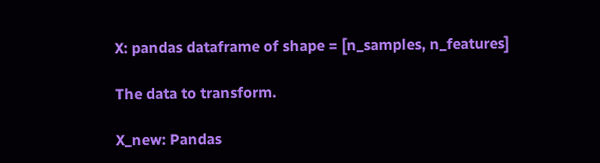X: pandas dataframe of shape = [n_samples, n_features]

The data to transform.

X_new: Pandas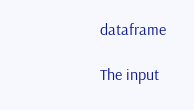dataframe

The input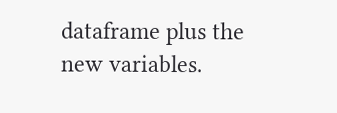dataframe plus the new variables.